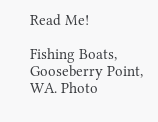Read Me!

Fishing Boats, Gooseberry Point, WA. Photo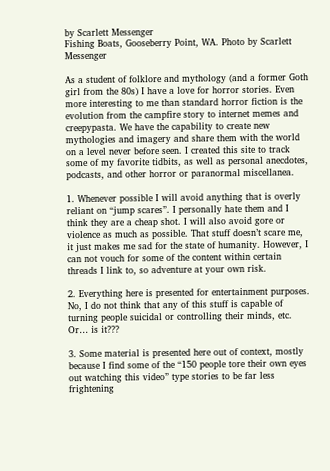by Scarlett Messenger
Fishing Boats, Gooseberry Point, WA. Photo by Scarlett Messenger

As a student of folklore and mythology (and a former Goth girl from the 80s) I have a love for horror stories. Even more interesting to me than standard horror fiction is the evolution from the campfire story to internet memes and creepypasta. We have the capability to create new mythologies and imagery and share them with the world on a level never before seen. I created this site to track some of my favorite tidbits, as well as personal anecdotes, podcasts, and other horror or paranormal miscellanea.

1. Whenever possible I will avoid anything that is overly reliant on “jump scares”. I personally hate them and I think they are a cheap shot. I will also avoid gore or violence as much as possible. That stuff doesn’t scare me, it just makes me sad for the state of humanity. However, I can not vouch for some of the content within certain threads I link to, so adventure at your own risk.

2. Everything here is presented for entertainment purposes. No, I do not think that any of this stuff is capable of turning people suicidal or controlling their minds, etc. Or… is it???

3. Some material is presented here out of context, mostly because I find some of the “150 people tore their own eyes out watching this video” type stories to be far less frightening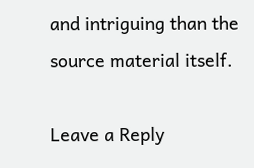and intriguing than the source material itself.

Leave a Reply